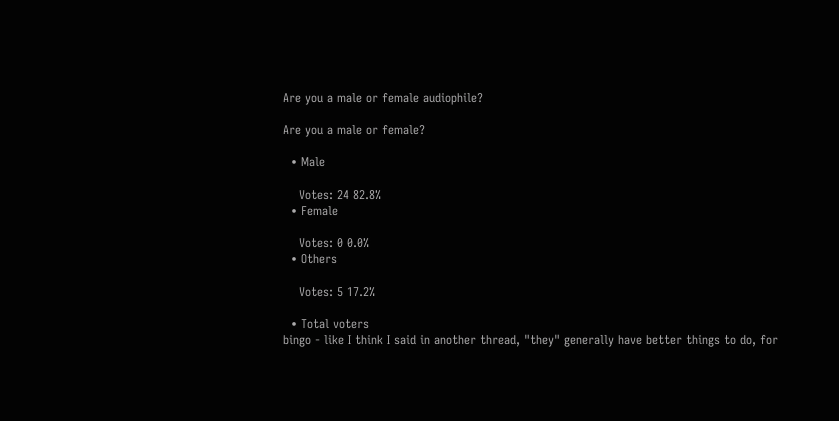Are you a male or female audiophile?

Are you a male or female?

  • Male

    Votes: 24 82.8%
  • Female

    Votes: 0 0.0%
  • Others

    Votes: 5 17.2%

  • Total voters
bingo - like I think I said in another thread, "they" generally have better things to do, for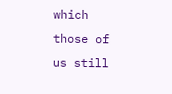which those of us still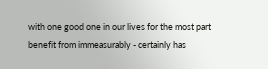with one good one in our lives for the most part benefit from immeasurably - certainly has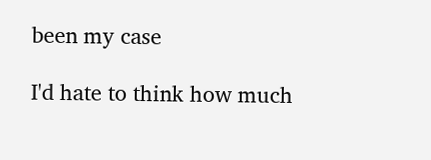been my case

I'd hate to think how much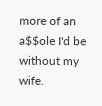more of an a$$ole I'd be without my wife.